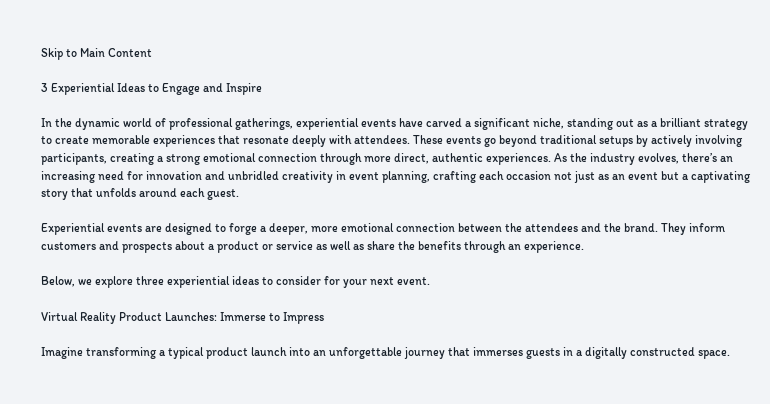Skip to Main Content

3 Experiential Ideas to Engage and Inspire

In the dynamic world of professional gatherings, experiential events have carved a significant niche, standing out as a brilliant strategy to create memorable experiences that resonate deeply with attendees. These events go beyond traditional setups by actively involving participants, creating a strong emotional connection through more direct, authentic experiences. As the industry evolves, there’s an increasing need for innovation and unbridled creativity in event planning, crafting each occasion not just as an event but a captivating story that unfolds around each guest.

Experiential events are designed to forge a deeper, more emotional connection between the attendees and the brand. They inform customers and prospects about a product or service as well as share the benefits through an experience.

Below, we explore three experiential ideas to consider for your next event.

Virtual Reality Product Launches: Immerse to Impress

Imagine transforming a typical product launch into an unforgettable journey that immerses guests in a digitally constructed space.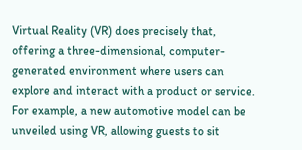Virtual Reality (VR) does precisely that, offering a three-dimensional, computer-generated environment where users can explore and interact with a product or service.  For example, a new automotive model can be unveiled using VR, allowing guests to sit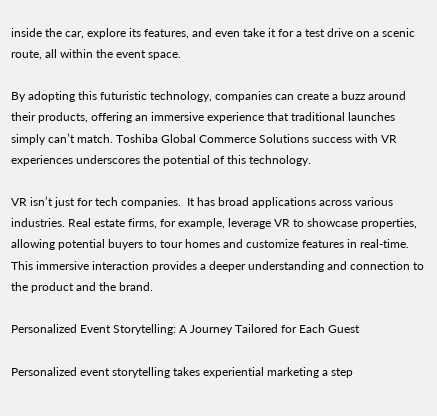inside the car, explore its features, and even take it for a test drive on a scenic route, all within the event space.

By adopting this futuristic technology, companies can create a buzz around their products, offering an immersive experience that traditional launches simply can’t match. Toshiba Global Commerce Solutions success with VR experiences underscores the potential of this technology.

VR isn’t just for tech companies.  It has broad applications across various industries. Real estate firms, for example, leverage VR to showcase properties, allowing potential buyers to tour homes and customize features in real-time. This immersive interaction provides a deeper understanding and connection to the product and the brand.

Personalized Event Storytelling: A Journey Tailored for Each Guest

Personalized event storytelling takes experiential marketing a step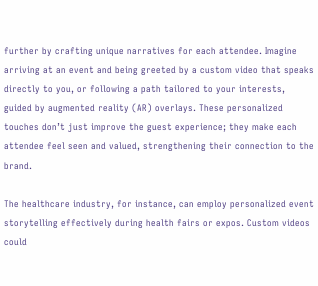further by crafting unique narratives for each attendee. Imagine arriving at an event and being greeted by a custom video that speaks directly to you, or following a path tailored to your interests, guided by augmented reality (AR) overlays. These personalized touches don’t just improve the guest experience; they make each attendee feel seen and valued, strengthening their connection to the brand.

The healthcare industry, for instance, can employ personalized event storytelling effectively during health fairs or expos. Custom videos could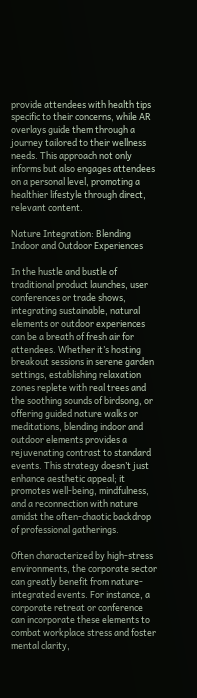provide attendees with health tips specific to their concerns, while AR overlays guide them through a journey tailored to their wellness needs. This approach not only informs but also engages attendees on a personal level, promoting a healthier lifestyle through direct, relevant content.

Nature Integration: Blending Indoor and Outdoor Experiences

In the hustle and bustle of  traditional product launches, user conferences or trade shows, integrating sustainable, natural elements or outdoor experiences can be a breath of fresh air for attendees. Whether it’s hosting breakout sessions in serene garden settings, establishing relaxation zones replete with real trees and the soothing sounds of birdsong, or offering guided nature walks or meditations, blending indoor and outdoor elements provides a rejuvenating contrast to standard events. This strategy doesn’t just enhance aesthetic appeal; it promotes well-being, mindfulness, and a reconnection with nature amidst the often-chaotic backdrop of professional gatherings.

Often characterized by high-stress environments, the corporate sector can greatly benefit from nature-integrated events. For instance, a corporate retreat or conference can incorporate these elements to combat workplace stress and foster mental clarity,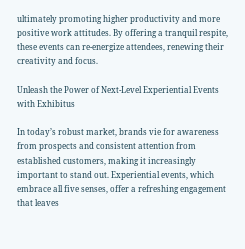ultimately promoting higher productivity and more positive work attitudes. By offering a tranquil respite, these events can re-energize attendees, renewing their creativity and focus.

Unleash the Power of Next-Level Experiential Events with Exhibitus

In today’s robust market, brands vie for awareness from prospects and consistent attention from established customers, making it increasingly important to stand out. Experiential events, which embrace all five senses, offer a refreshing engagement that leaves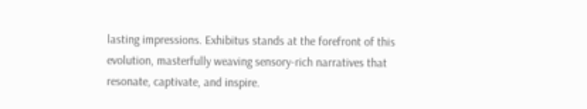lasting impressions. Exhibitus stands at the forefront of this evolution, masterfully weaving sensory-rich narratives that resonate, captivate, and inspire.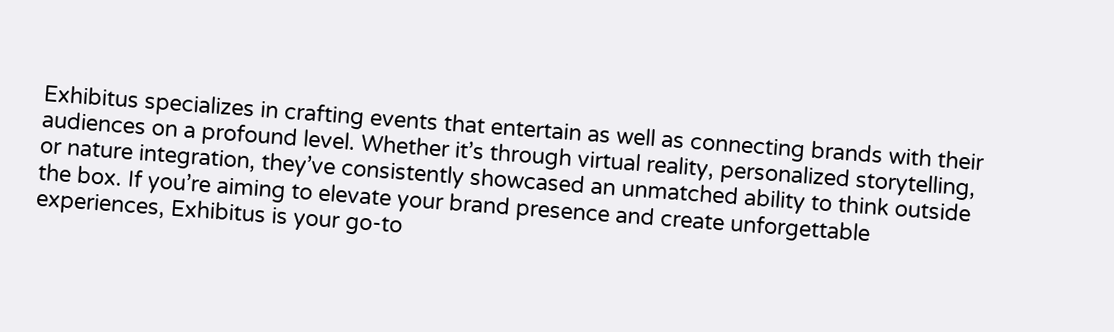Exhibitus specializes in crafting events that entertain as well as connecting brands with their audiences on a profound level. Whether it’s through virtual reality, personalized storytelling, or nature integration, they’ve consistently showcased an unmatched ability to think outside the box. If you’re aiming to elevate your brand presence and create unforgettable experiences, Exhibitus is your go-to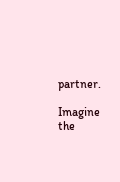partner.

Imagine the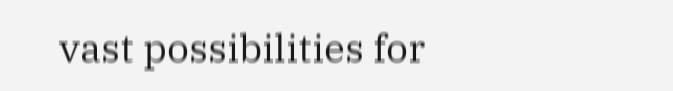vast possibilities for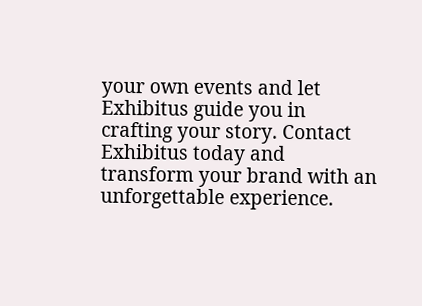your own events and let Exhibitus guide you in crafting your story. Contact Exhibitus today and transform your brand with an unforgettable experience.